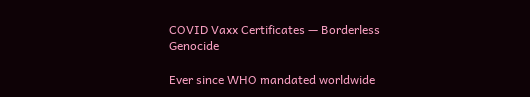COVID Vaxx Certificates — Borderless Genocide

Ever since WHO mandated worldwide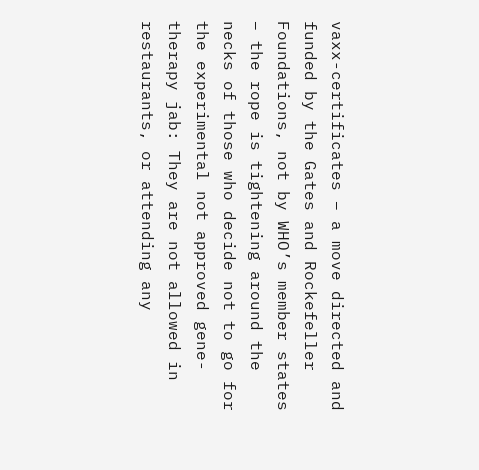vaxx-certificates – a move directed and funded by the Gates and Rockefeller Foundations, not by WHO’s member states – the rope is tightening around the necks of those who decide not to go for the experimental not approved gene-therapy jab: They are not allowed in restaurants, or attending any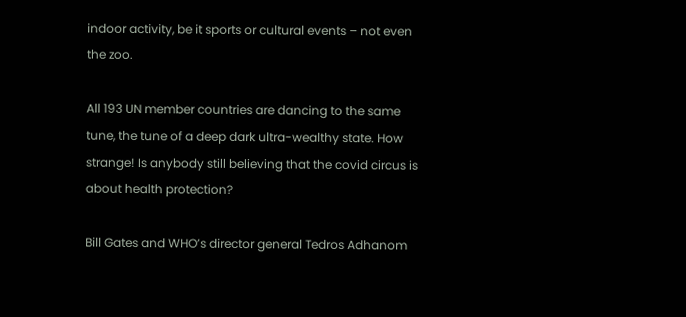indoor activity, be it sports or cultural events – not even the zoo.

All 193 UN member countries are dancing to the same tune, the tune of a deep dark ultra-wealthy state. How strange! Is anybody still believing that the covid circus is about health protection?

Bill Gates and WHO’s director general Tedros Adhanom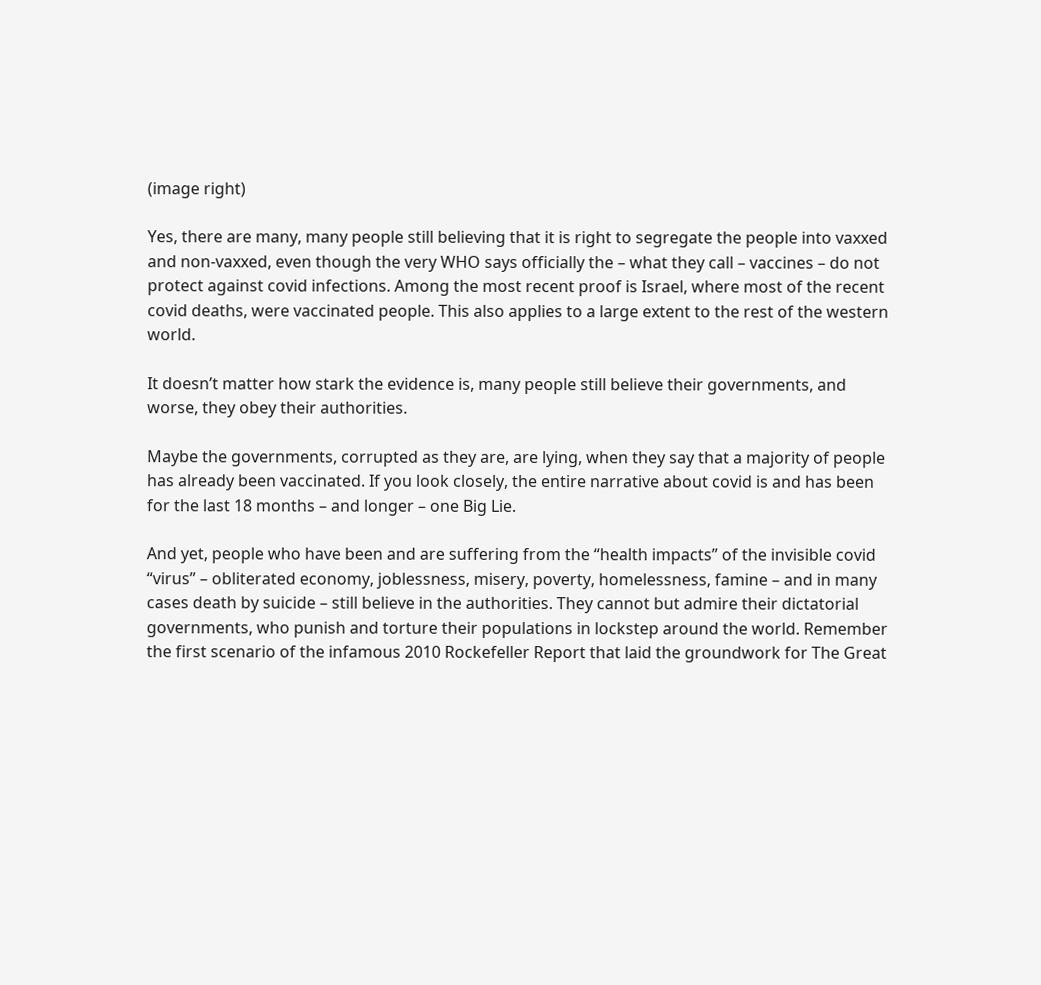(image right)

Yes, there are many, many people still believing that it is right to segregate the people into vaxxed and non-vaxxed, even though the very WHO says officially the – what they call – vaccines – do not protect against covid infections. Among the most recent proof is Israel, where most of the recent covid deaths, were vaccinated people. This also applies to a large extent to the rest of the western world.

It doesn’t matter how stark the evidence is, many people still believe their governments, and worse, they obey their authorities.

Maybe the governments, corrupted as they are, are lying, when they say that a majority of people has already been vaccinated. If you look closely, the entire narrative about covid is and has been for the last 18 months – and longer – one Big Lie.

And yet, people who have been and are suffering from the “health impacts” of the invisible covid “virus” – obliterated economy, joblessness, misery, poverty, homelessness, famine – and in many cases death by suicide – still believe in the authorities. They cannot but admire their dictatorial governments, who punish and torture their populations in lockstep around the world. Remember the first scenario of the infamous 2010 Rockefeller Report that laid the groundwork for The Great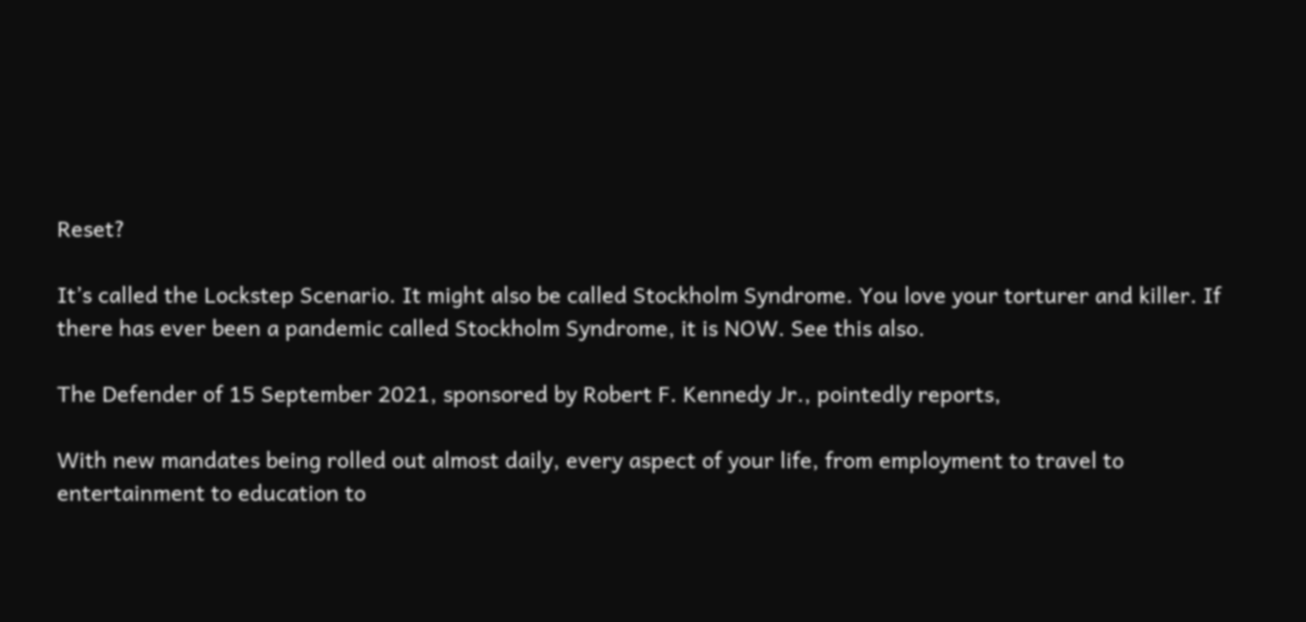Reset?

It’s called the Lockstep Scenario. It might also be called Stockholm Syndrome. You love your torturer and killer. If there has ever been a pandemic called Stockholm Syndrome, it is NOW. See this also.

The Defender of 15 September 2021, sponsored by Robert F. Kennedy Jr., pointedly reports,

With new mandates being rolled out almost daily, every aspect of your life, from employment to travel to entertainment to education to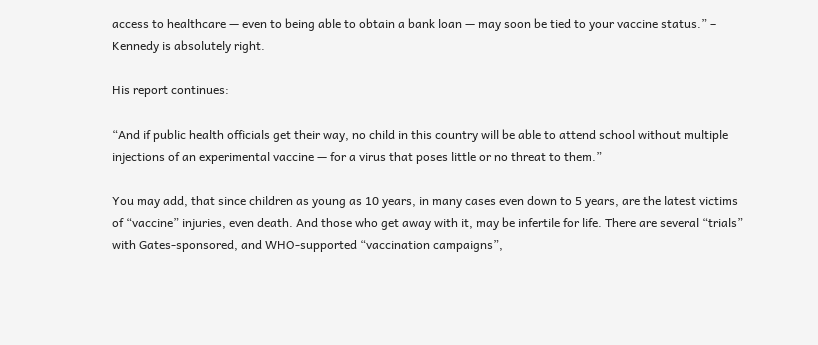access to healthcare — even to being able to obtain a bank loan — may soon be tied to your vaccine status.” – Kennedy is absolutely right.

His report continues:

“And if public health officials get their way, no child in this country will be able to attend school without multiple injections of an experimental vaccine — for a virus that poses little or no threat to them.”

You may add, that since children as young as 10 years, in many cases even down to 5 years, are the latest victims of “vaccine” injuries, even death. And those who get away with it, may be infertile for life. There are several “trials” with Gates-sponsored, and WHO-supported “vaccination campaigns”,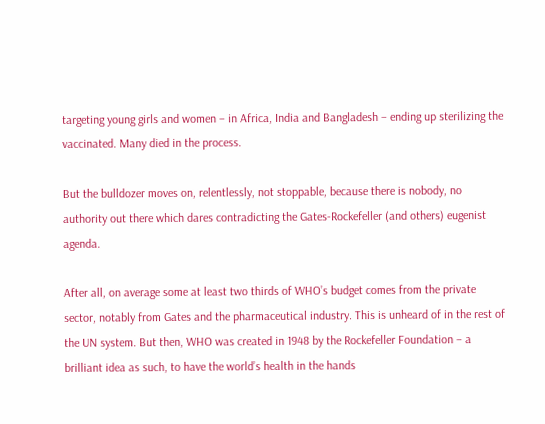targeting young girls and women – in Africa, India and Bangladesh – ending up sterilizing the vaccinated. Many died in the process.

But the bulldozer moves on, relentlessly, not stoppable, because there is nobody, no authority out there which dares contradicting the Gates-Rockefeller (and others) eugenist agenda.

After all, on average some at least two thirds of WHO’s budget comes from the private sector, notably from Gates and the pharmaceutical industry. This is unheard of in the rest of the UN system. But then, WHO was created in 1948 by the Rockefeller Foundation – a brilliant idea as such, to have the world’s health in the hands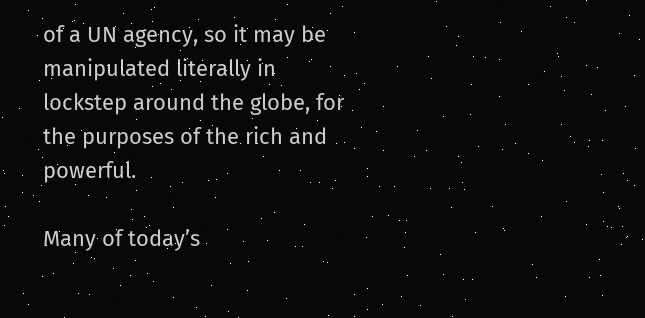of a UN agency, so it may be manipulated literally in lockstep around the globe, for the purposes of the rich and powerful.

Many of today’s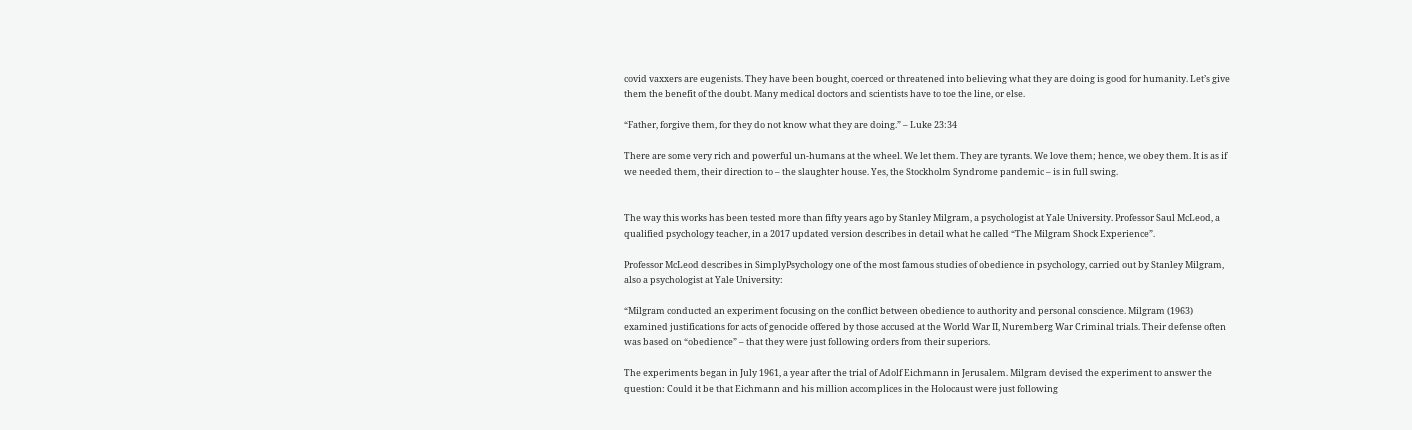covid vaxxers are eugenists. They have been bought, coerced or threatened into believing what they are doing is good for humanity. Let’s give them the benefit of the doubt. Many medical doctors and scientists have to toe the line, or else.

“Father, forgive them, for they do not know what they are doing.” – Luke 23:34

There are some very rich and powerful un-humans at the wheel. We let them. They are tyrants. We love them; hence, we obey them. It is as if we needed them, their direction to – the slaughter house. Yes, the Stockholm Syndrome pandemic – is in full swing.


The way this works has been tested more than fifty years ago by Stanley Milgram, a psychologist at Yale University. Professor Saul McLeod, a qualified psychology teacher, in a 2017 updated version describes in detail what he called “The Milgram Shock Experience”.

Professor McLeod describes in SimplyPsychology one of the most famous studies of obedience in psychology, carried out by Stanley Milgram, also a psychologist at Yale University:

“Milgram conducted an experiment focusing on the conflict between obedience to authority and personal conscience. Milgram (1963) examined justifications for acts of genocide offered by those accused at the World War II, Nuremberg War Criminal trials. Their defense often was based on “obedience” – that they were just following orders from their superiors.

The experiments began in July 1961, a year after the trial of Adolf Eichmann in Jerusalem. Milgram devised the experiment to answer the question: Could it be that Eichmann and his million accomplices in the Holocaust were just following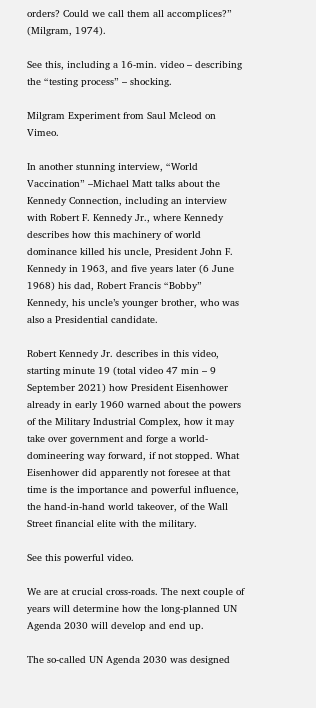orders? Could we call them all accomplices?” (Milgram, 1974).

See this, including a 16-min. video – describing the “testing process” – shocking.

Milgram Experiment from Saul Mcleod on Vimeo.

In another stunning interview, “World Vaccination” –Michael Matt talks about the Kennedy Connection, including an interview with Robert F. Kennedy Jr., where Kennedy describes how this machinery of world dominance killed his uncle, President John F. Kennedy in 1963, and five years later (6 June 1968) his dad, Robert Francis “Bobby” Kennedy, his uncle’s younger brother, who was also a Presidential candidate.

Robert Kennedy Jr. describes in this video, starting minute 19 (total video 47 min – 9 September 2021) how President Eisenhower already in early 1960 warned about the powers of the Military Industrial Complex, how it may take over government and forge a world-domineering way forward, if not stopped. What Eisenhower did apparently not foresee at that time is the importance and powerful influence, the hand-in-hand world takeover, of the Wall Street financial elite with the military.

See this powerful video.

We are at crucial cross-roads. The next couple of years will determine how the long-planned UN Agenda 2030 will develop and end up.

The so-called UN Agenda 2030 was designed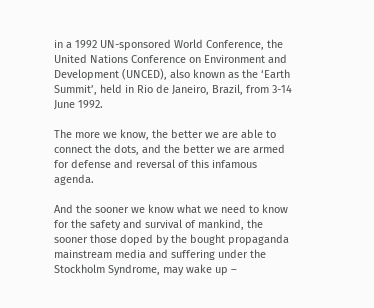in a 1992 UN-sponsored World Conference, the United Nations Conference on Environment and Development (UNCED), also known as the ‘Earth Summit’, held in Rio de Janeiro, Brazil, from 3-14 June 1992.

The more we know, the better we are able to connect the dots, and the better we are armed for defense and reversal of this infamous agenda.

And the sooner we know what we need to know for the safety and survival of mankind, the sooner those doped by the bought propaganda mainstream media and suffering under the Stockholm Syndrome, may wake up –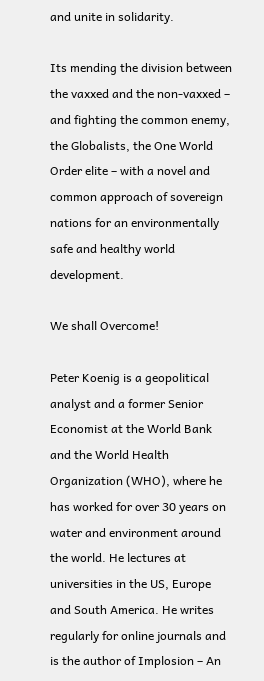and unite in solidarity.

Its mending the division between the vaxxed and the non-vaxxed – and fighting the common enemy, the Globalists, the One World Order elite – with a novel and common approach of sovereign nations for an environmentally safe and healthy world development.

We shall Overcome!

Peter Koenig is a geopolitical analyst and a former Senior Economist at the World Bank and the World Health Organization (WHO), where he has worked for over 30 years on water and environment around the world. He lectures at universities in the US, Europe and South America. He writes regularly for online journals and is the author of Implosion – An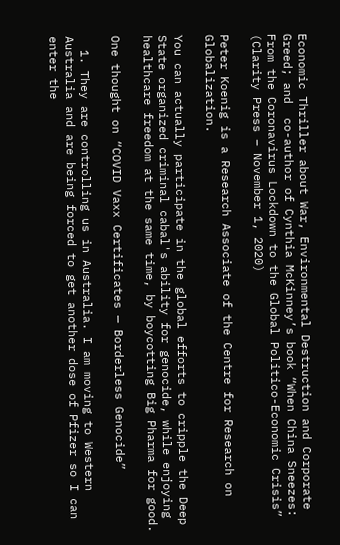Economic Thriller about War, Environmental Destruction and Corporate Greed; and  co-author of Cynthia McKinney’s book “When China Sneezes: From the Coronavirus Lockdown to the Global Politico-Economic Crisis” (Clarity Press – November 1, 2020)

Peter Koenig is a Research Associate of the Centre for Research on Globalization.

You can actually participate in the global efforts to cripple the Deep State organized criminal cabal's ability for genocide, while enjoying healthcare freedom at the same time, by boycotting Big Pharma for good.

One thought on “COVID Vaxx Certificates — Borderless Genocide”

  1. They are controlling us in Australia. I am moving to Western Australia and are being forced to get another dose of Pfizer so I can enter the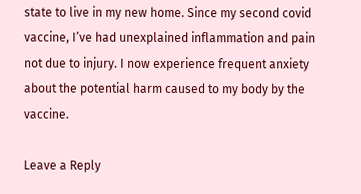state to live in my new home. Since my second covid vaccine, I’ve had unexplained inflammation and pain not due to injury. I now experience frequent anxiety about the potential harm caused to my body by the vaccine.

Leave a Reply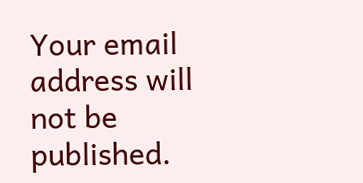Your email address will not be published.